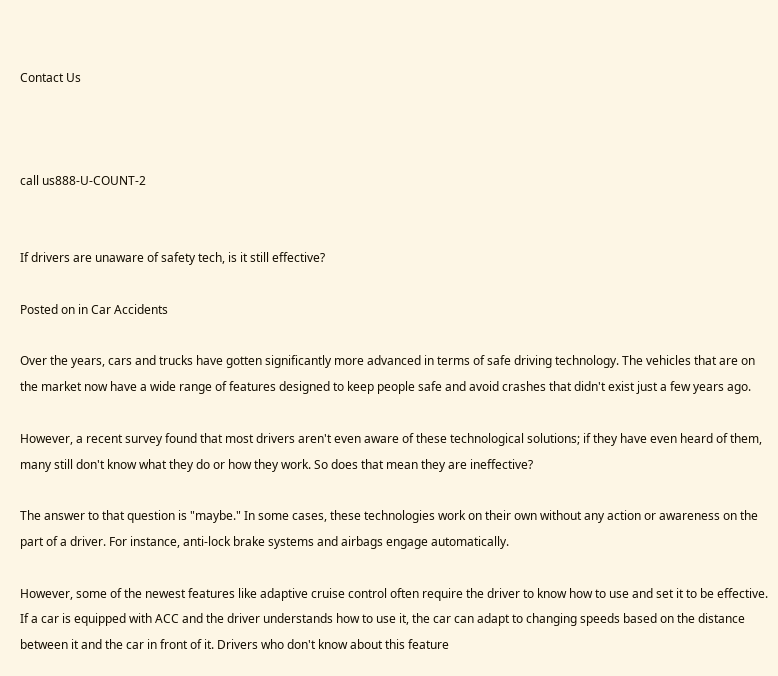Contact Us



call us888-U-COUNT-2


If drivers are unaware of safety tech, is it still effective?

Posted on in Car Accidents

Over the years, cars and trucks have gotten significantly more advanced in terms of safe driving technology. The vehicles that are on the market now have a wide range of features designed to keep people safe and avoid crashes that didn't exist just a few years ago.

However, a recent survey found that most drivers aren't even aware of these technological solutions; if they have even heard of them, many still don't know what they do or how they work. So does that mean they are ineffective?

The answer to that question is "maybe." In some cases, these technologies work on their own without any action or awareness on the part of a driver. For instance, anti-lock brake systems and airbags engage automatically.

However, some of the newest features like adaptive cruise control often require the driver to know how to use and set it to be effective. If a car is equipped with ACC and the driver understands how to use it, the car can adapt to changing speeds based on the distance between it and the car in front of it. Drivers who don't know about this feature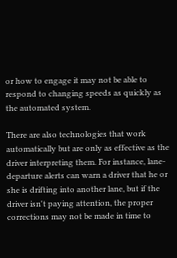or how to engage it may not be able to respond to changing speeds as quickly as the automated system.

There are also technologies that work automatically but are only as effective as the driver interpreting them. For instance, lane-departure alerts can warn a driver that he or she is drifting into another lane, but if the driver isn't paying attention, the proper corrections may not be made in time to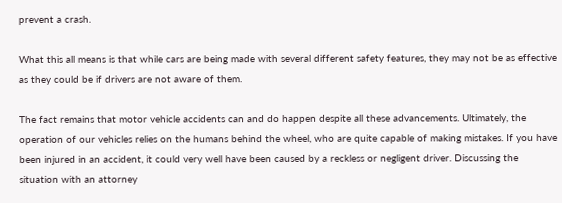prevent a crash.

What this all means is that while cars are being made with several different safety features, they may not be as effective as they could be if drivers are not aware of them.

The fact remains that motor vehicle accidents can and do happen despite all these advancements. Ultimately, the operation of our vehicles relies on the humans behind the wheel, who are quite capable of making mistakes. If you have been injured in an accident, it could very well have been caused by a reckless or negligent driver. Discussing the situation with an attorney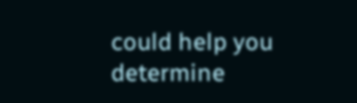could help you determine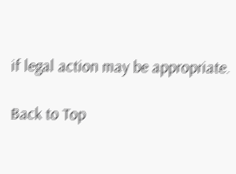if legal action may be appropriate.

Back to Top